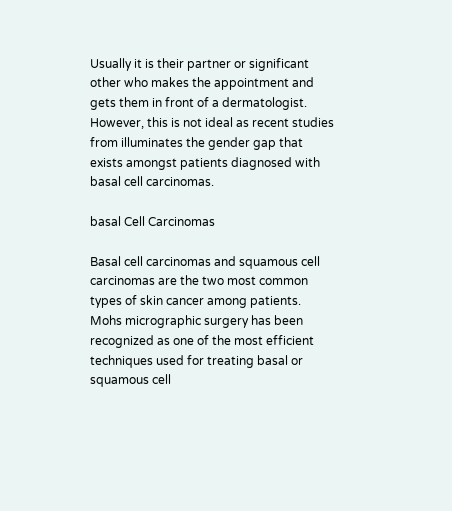Usually it is their partner or significant other who makes the appointment and gets them in front of a dermatologist. However, this is not ideal as recent studies from illuminates the gender gap that exists amongst patients diagnosed with basal cell carcinomas.

basal Cell Carcinomas

Basal cell carcinomas and squamous cell carcinomas are the two most common types of skin cancer among patients. Mohs micrographic surgery has been recognized as one of the most efficient techniques used for treating basal or squamous cell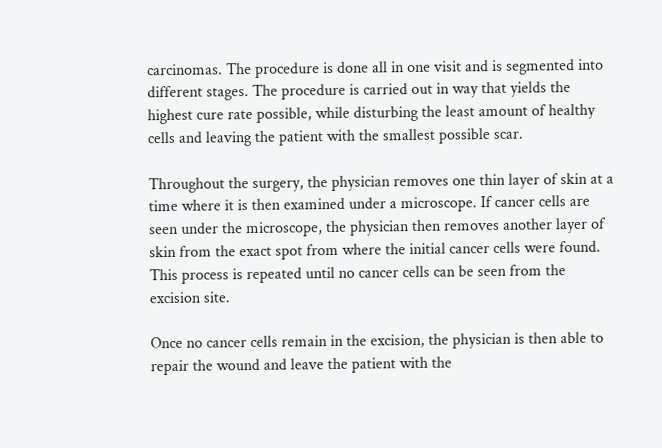carcinomas. The procedure is done all in one visit and is segmented into different stages. The procedure is carried out in way that yields the highest cure rate possible, while disturbing the least amount of healthy cells and leaving the patient with the smallest possible scar.

Throughout the surgery, the physician removes one thin layer of skin at a time where it is then examined under a microscope. If cancer cells are seen under the microscope, the physician then removes another layer of skin from the exact spot from where the initial cancer cells were found. This process is repeated until no cancer cells can be seen from the excision site.

Once no cancer cells remain in the excision, the physician is then able to repair the wound and leave the patient with the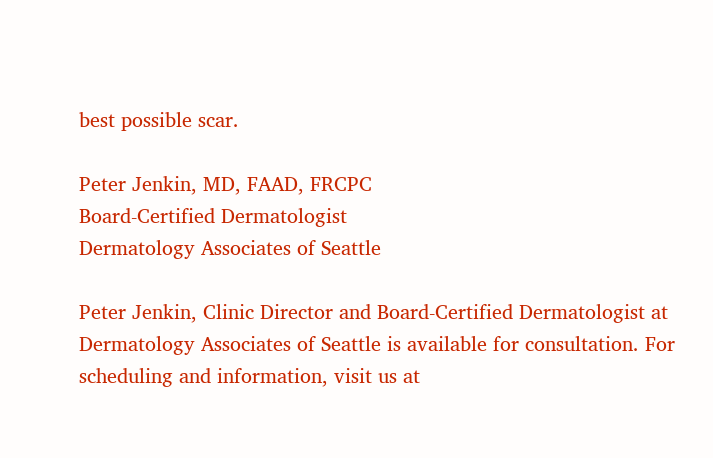best possible scar.

Peter Jenkin, MD, FAAD, FRCPC
Board-Certified Dermatologist
Dermatology Associates of Seattle

Peter Jenkin, Clinic Director and Board-Certified Dermatologist at Dermatology Associates of Seattle is available for consultation. For scheduling and information, visit us at